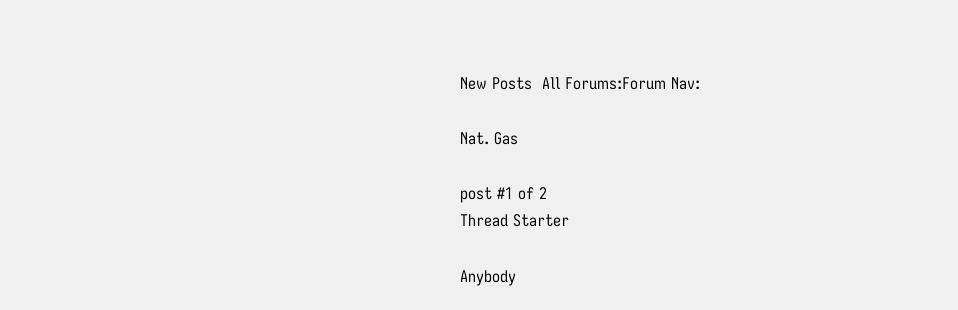New Posts  All Forums:Forum Nav:

Nat. Gas

post #1 of 2
Thread Starter

Anybody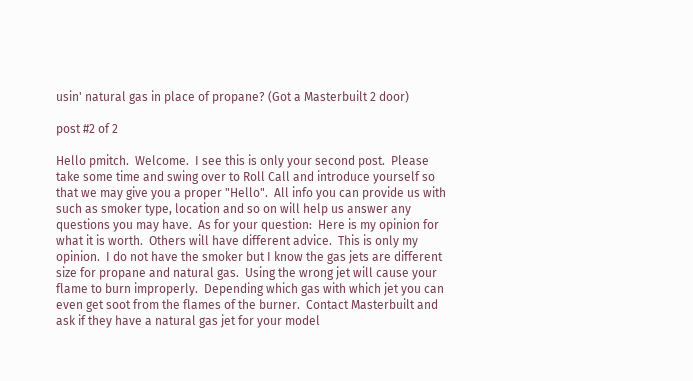usin' natural gas in place of propane? (Got a Masterbuilt 2 door)

post #2 of 2

Hello pmitch.  Welcome.  I see this is only your second post.  Please take some time and swing over to Roll Call and introduce yourself so that we may give you a proper "Hello".  All info you can provide us with such as smoker type, location and so on will help us answer any questions you may have.  As for your question:  Here is my opinion for what it is worth.  Others will have different advice.  This is only my opinion.  I do not have the smoker but I know the gas jets are different size for propane and natural gas.  Using the wrong jet will cause your flame to burn improperly.  Depending which gas with which jet you can even get soot from the flames of the burner.  Contact Masterbuilt and ask if they have a natural gas jet for your model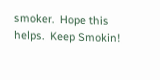smoker.  Hope this helps.  Keep Smokin!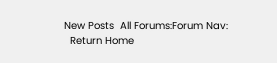New Posts  All Forums:Forum Nav:
  Return Home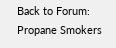Back to Forum: Propane Smokers